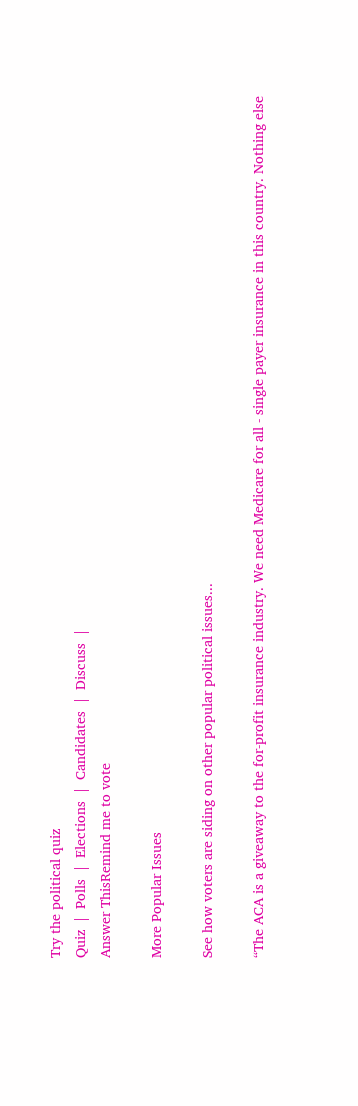Try the political quiz
Quiz  |  Polls  |  Elections  |  Candidates  |  Discuss  |
Answer ThisRemind me to vote

More Popular Issues

See how voters are siding on other popular political issues...

“The ACA is a giveaway to the for-profit insurance industry. We need Medicare for all - single payer insurance in this country. Nothing else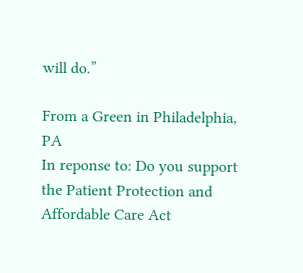will do.”

From a Green in Philadelphia, PA
In reponse to: Do you support the Patient Protection and Affordable Care Act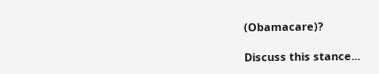(Obamacare)?

Discuss this stance...